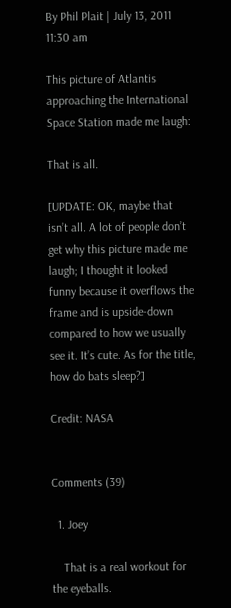By Phil Plait | July 13, 2011 11:30 am

This picture of Atlantis approaching the International Space Station made me laugh:

That is all.

[UPDATE: OK, maybe that isn’t all. A lot of people don’t get why this picture made me laugh; I thought it looked funny because it overflows the frame and is upside-down compared to how we usually see it. It’s cute. As for the title, how do bats sleep?]

Credit: NASA


Comments (39)

  1. Joey

    That is a real workout for the eyeballs.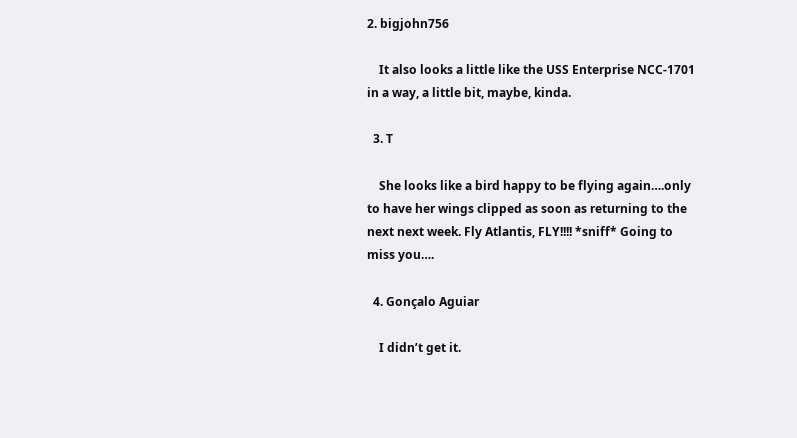2. bigjohn756

    It also looks a little like the USS Enterprise NCC-1701 in a way, a little bit, maybe, kinda.

  3. T

    She looks like a bird happy to be flying again….only to have her wings clipped as soon as returning to the next next week. Fly Atlantis, FLY!!!! *sniff* Going to miss you….

  4. Gonçalo Aguiar

    I didn’t get it.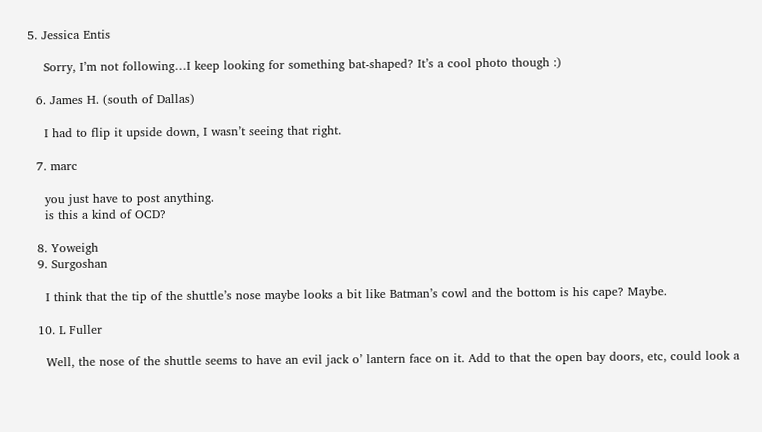5. Jessica Entis

    Sorry, I’m not following…I keep looking for something bat-shaped? It’s a cool photo though :)

  6. James H. (south of Dallas)

    I had to flip it upside down, I wasn’t seeing that right.

  7. marc

    you just have to post anything.
    is this a kind of OCD?

  8. Yoweigh
  9. Surgoshan

    I think that the tip of the shuttle’s nose maybe looks a bit like Batman’s cowl and the bottom is his cape? Maybe.

  10. L Fuller

    Well, the nose of the shuttle seems to have an evil jack o’ lantern face on it. Add to that the open bay doors, etc, could look a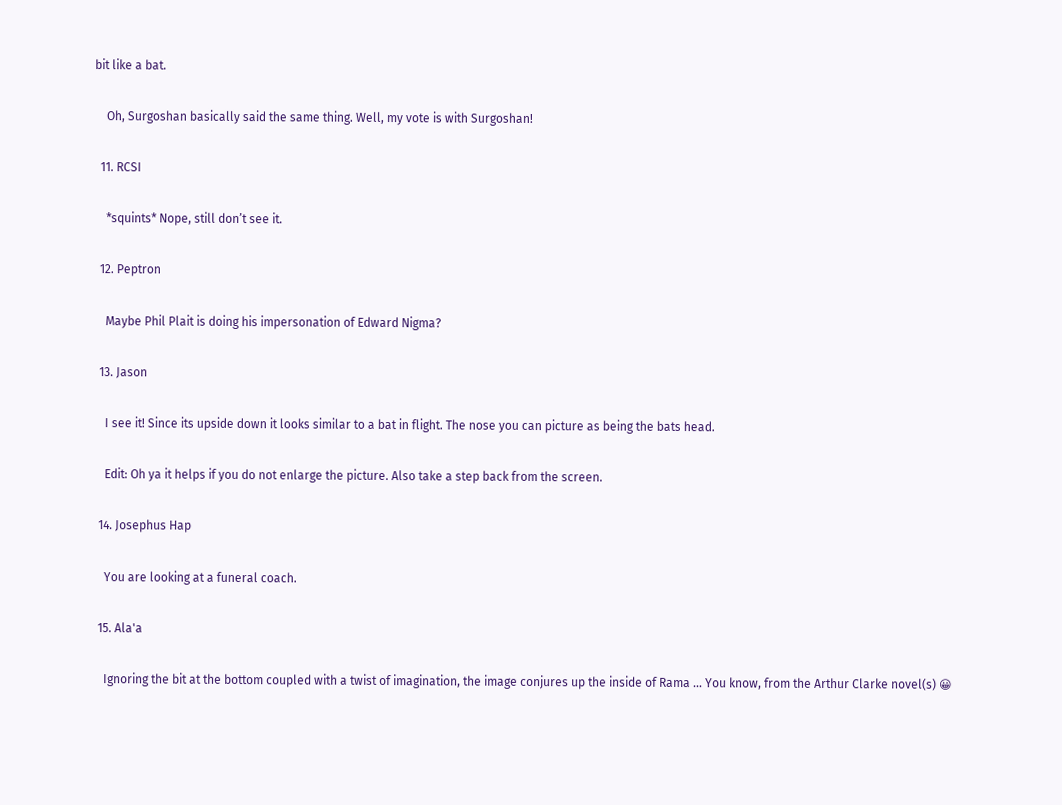bit like a bat.

    Oh, Surgoshan basically said the same thing. Well, my vote is with Surgoshan!

  11. RCSI

    *squints* Nope, still don’t see it.

  12. Peptron

    Maybe Phil Plait is doing his impersonation of Edward Nigma?

  13. Jason

    I see it! Since its upside down it looks similar to a bat in flight. The nose you can picture as being the bats head.

    Edit: Oh ya it helps if you do not enlarge the picture. Also take a step back from the screen.

  14. Josephus Hap

    You are looking at a funeral coach.

  15. Ala'a

    Ignoring the bit at the bottom coupled with a twist of imagination, the image conjures up the inside of Rama … You know, from the Arthur Clarke novel(s) 😀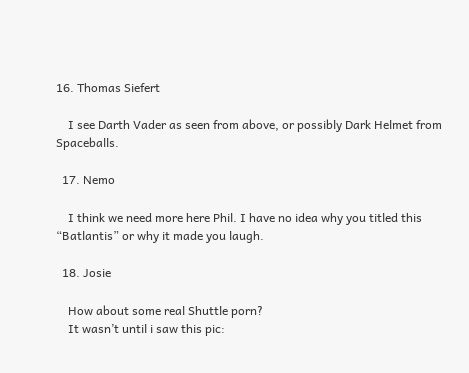16. Thomas Siefert

    I see Darth Vader as seen from above, or possibly Dark Helmet from Spaceballs.

  17. Nemo

    I think we need more here Phil. I have no idea why you titled this “Batlantis” or why it made you laugh.

  18. Josie

    How about some real Shuttle porn?
    It wasn’t until i saw this pic: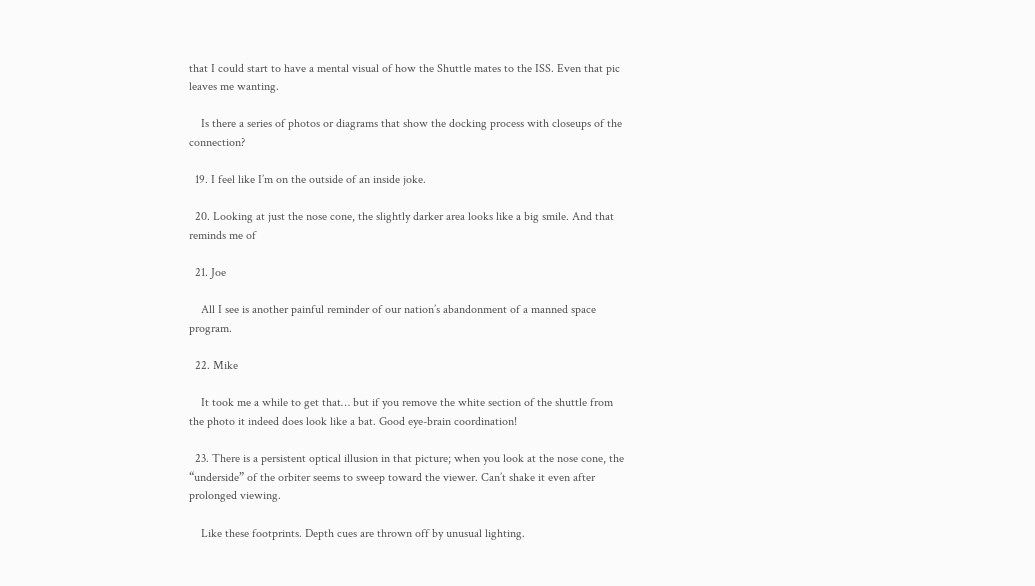that I could start to have a mental visual of how the Shuttle mates to the ISS. Even that pic leaves me wanting.

    Is there a series of photos or diagrams that show the docking process with closeups of the connection?

  19. I feel like I’m on the outside of an inside joke.

  20. Looking at just the nose cone, the slightly darker area looks like a big smile. And that reminds me of

  21. Joe

    All I see is another painful reminder of our nation’s abandonment of a manned space program.

  22. Mike

    It took me a while to get that… but if you remove the white section of the shuttle from the photo it indeed does look like a bat. Good eye-brain coordination!

  23. There is a persistent optical illusion in that picture; when you look at the nose cone, the “underside” of the orbiter seems to sweep toward the viewer. Can’t shake it even after prolonged viewing.

    Like these footprints. Depth cues are thrown off by unusual lighting.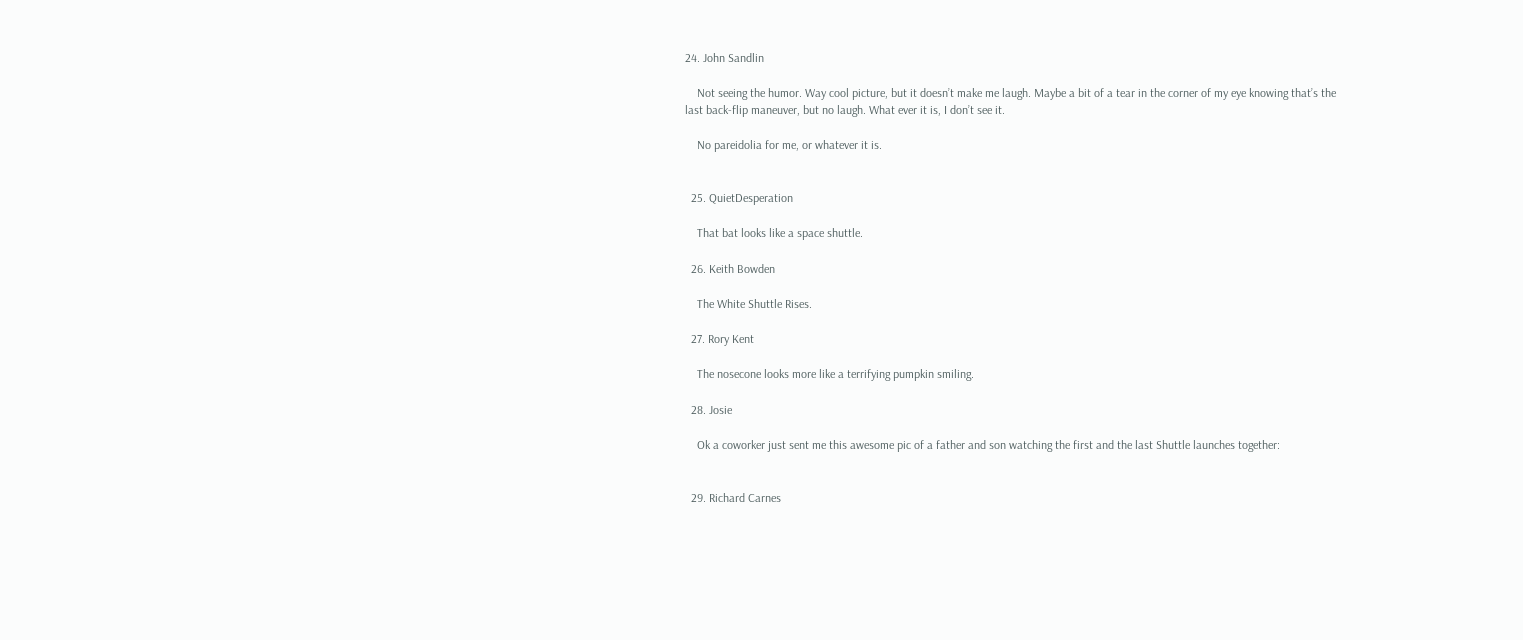24. John Sandlin

    Not seeing the humor. Way cool picture, but it doesn’t make me laugh. Maybe a bit of a tear in the corner of my eye knowing that’s the last back-flip maneuver, but no laugh. What ever it is, I don’t see it.

    No pareidolia for me, or whatever it is.


  25. QuietDesperation

    That bat looks like a space shuttle.

  26. Keith Bowden

    The White Shuttle Rises.

  27. Rory Kent

    The nosecone looks more like a terrifying pumpkin smiling.

  28. Josie

    Ok a coworker just sent me this awesome pic of a father and son watching the first and the last Shuttle launches together:


  29. Richard Carnes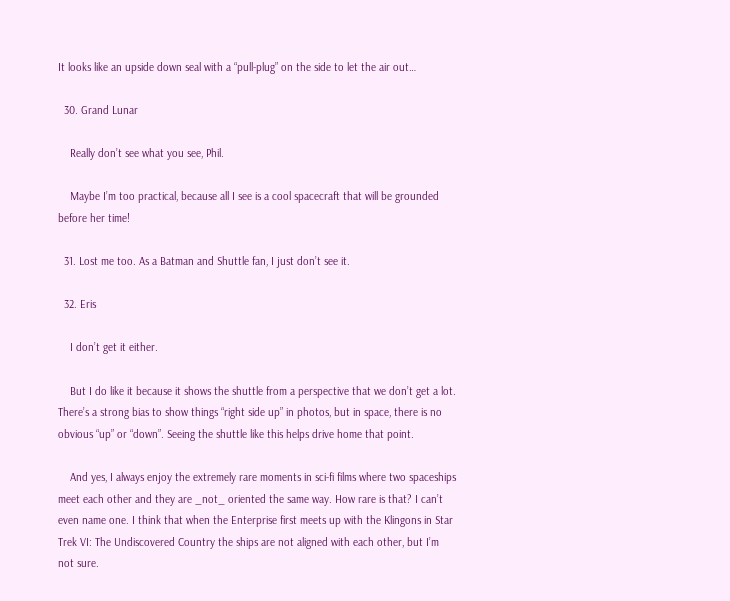It looks like an upside down seal with a “pull-plug” on the side to let the air out…

  30. Grand Lunar

    Really don’t see what you see, Phil.

    Maybe I’m too practical, because all I see is a cool spacecraft that will be grounded before her time!

  31. Lost me too. As a Batman and Shuttle fan, I just don’t see it.

  32. Eris

    I don’t get it either.

    But I do like it because it shows the shuttle from a perspective that we don’t get a lot. There’s a strong bias to show things “right side up” in photos, but in space, there is no obvious “up” or “down”. Seeing the shuttle like this helps drive home that point.

    And yes, I always enjoy the extremely rare moments in sci-fi films where two spaceships meet each other and they are _not_ oriented the same way. How rare is that? I can’t even name one. I think that when the Enterprise first meets up with the Klingons in Star Trek VI: The Undiscovered Country the ships are not aligned with each other, but I’m not sure.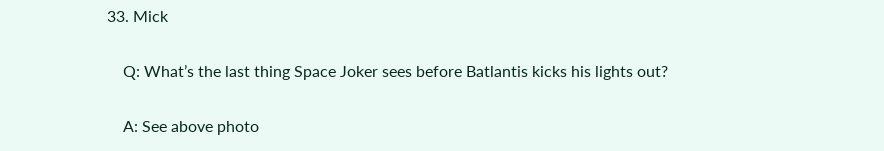33. Mick

    Q: What’s the last thing Space Joker sees before Batlantis kicks his lights out?

    A: See above photo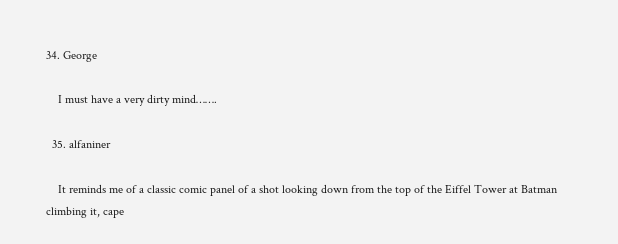34. George

    I must have a very dirty mind…….

  35. alfaniner

    It reminds me of a classic comic panel of a shot looking down from the top of the Eiffel Tower at Batman climbing it, cape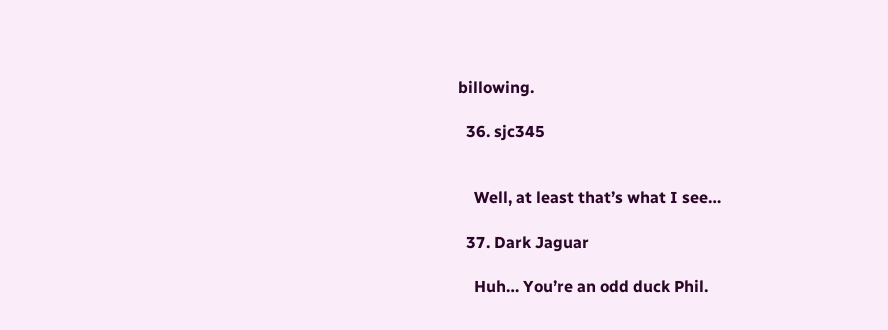billowing.

  36. sjc345


    Well, at least that’s what I see…

  37. Dark Jaguar

    Huh… You’re an odd duck Phil.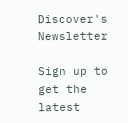Discover's Newsletter

Sign up to get the latest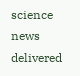science news delivered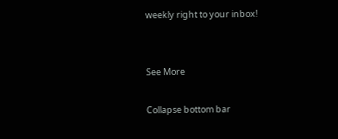weekly right to your inbox!


See More

Collapse bottom bar